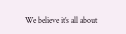We believe it’s all about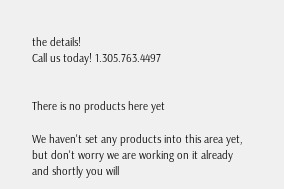the details!
Call us today! 1.305.763.4497


There is no products here yet

We haven't set any products into this area yet, but don't worry we are working on it already and shortly you will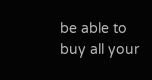be able to buy all your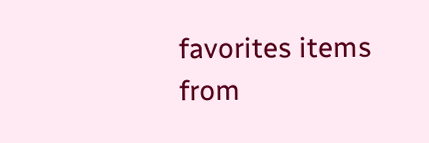favorites items from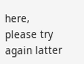here, please try again latter